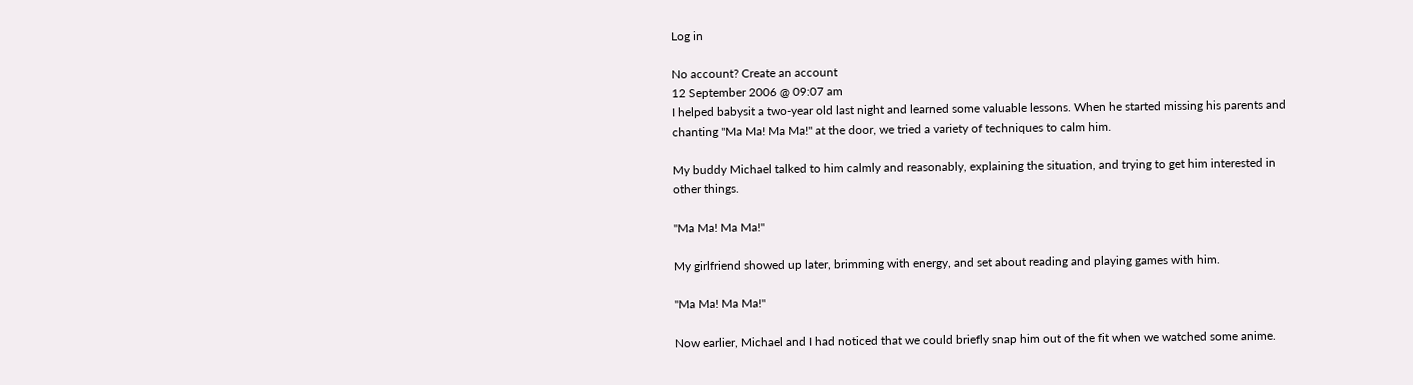Log in

No account? Create an account
12 September 2006 @ 09:07 am
I helped babysit a two-year old last night and learned some valuable lessons. When he started missing his parents and chanting "Ma Ma! Ma Ma!" at the door, we tried a variety of techniques to calm him.

My buddy Michael talked to him calmly and reasonably, explaining the situation, and trying to get him interested in other things.

"Ma Ma! Ma Ma!"

My girlfriend showed up later, brimming with energy, and set about reading and playing games with him.

"Ma Ma! Ma Ma!"

Now earlier, Michael and I had noticed that we could briefly snap him out of the fit when we watched some anime.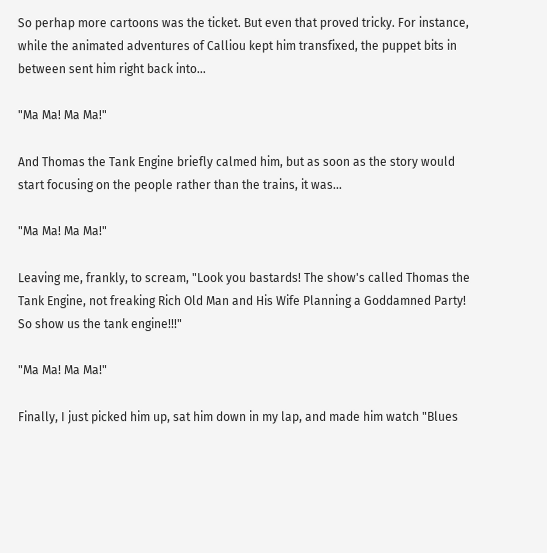So perhap more cartoons was the ticket. But even that proved tricky. For instance, while the animated adventures of Calliou kept him transfixed, the puppet bits in between sent him right back into...

"Ma Ma! Ma Ma!"

And Thomas the Tank Engine briefly calmed him, but as soon as the story would start focusing on the people rather than the trains, it was...

"Ma Ma! Ma Ma!"

Leaving me, frankly, to scream, "Look you bastards! The show's called Thomas the Tank Engine, not freaking Rich Old Man and His Wife Planning a Goddamned Party! So show us the tank engine!!!"

"Ma Ma! Ma Ma!"

Finally, I just picked him up, sat him down in my lap, and made him watch "Blues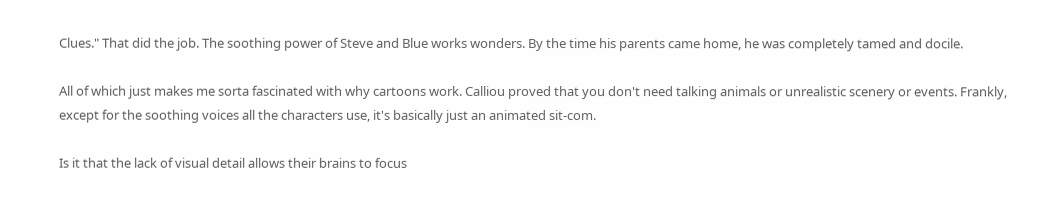Clues." That did the job. The soothing power of Steve and Blue works wonders. By the time his parents came home, he was completely tamed and docile.

All of which just makes me sorta fascinated with why cartoons work. Calliou proved that you don't need talking animals or unrealistic scenery or events. Frankly, except for the soothing voices all the characters use, it's basically just an animated sit-com.

Is it that the lack of visual detail allows their brains to focus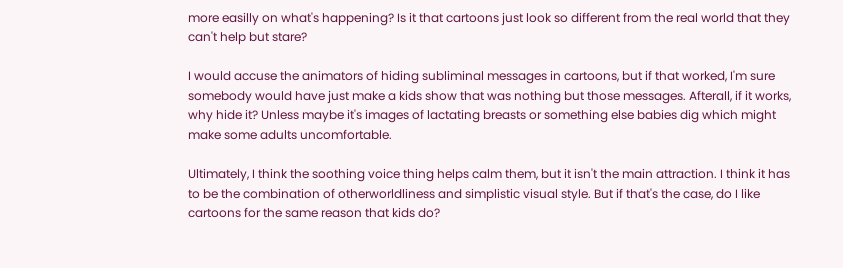more easilly on what's happening? Is it that cartoons just look so different from the real world that they can't help but stare?

I would accuse the animators of hiding subliminal messages in cartoons, but if that worked, I'm sure somebody would have just make a kids show that was nothing but those messages. Afterall, if it works, why hide it? Unless maybe it's images of lactating breasts or something else babies dig which might make some adults uncomfortable.

Ultimately, I think the soothing voice thing helps calm them, but it isn't the main attraction. I think it has to be the combination of otherworldliness and simplistic visual style. But if that's the case, do I like cartoons for the same reason that kids do?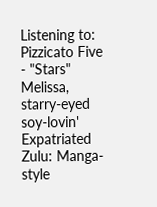Listening to: Pizzicato Five - "Stars"
Melissa, starry-eyed soy-lovin' Expatriated Zulu: Manga-style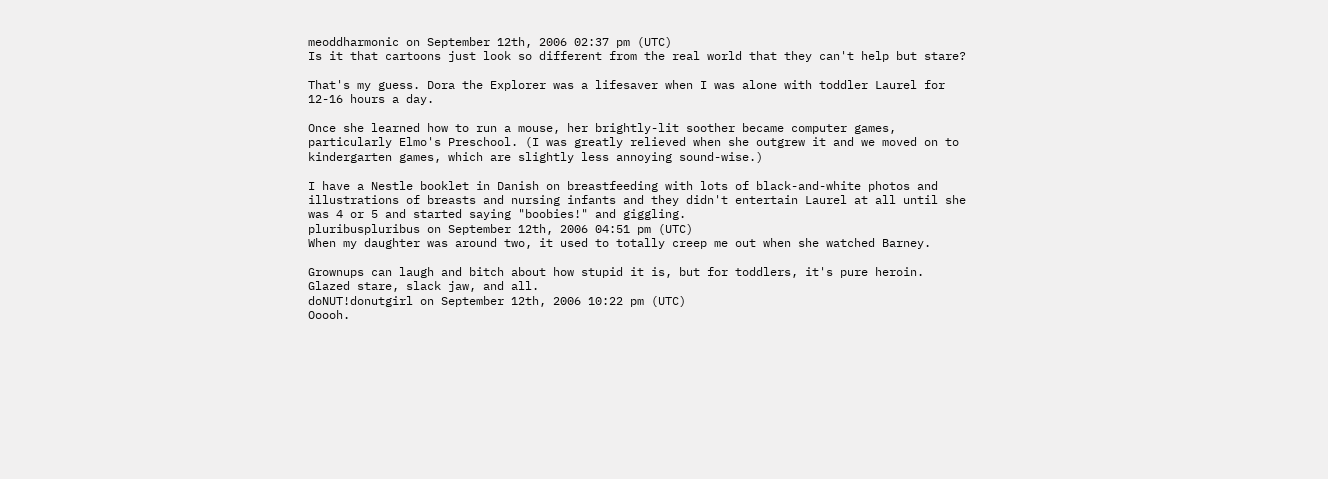meoddharmonic on September 12th, 2006 02:37 pm (UTC)
Is it that cartoons just look so different from the real world that they can't help but stare?

That's my guess. Dora the Explorer was a lifesaver when I was alone with toddler Laurel for 12-16 hours a day.

Once she learned how to run a mouse, her brightly-lit soother became computer games, particularly Elmo's Preschool. (I was greatly relieved when she outgrew it and we moved on to kindergarten games, which are slightly less annoying sound-wise.)

I have a Nestle booklet in Danish on breastfeeding with lots of black-and-white photos and illustrations of breasts and nursing infants and they didn't entertain Laurel at all until she was 4 or 5 and started saying "boobies!" and giggling.
pluribuspluribus on September 12th, 2006 04:51 pm (UTC)
When my daughter was around two, it used to totally creep me out when she watched Barney.

Grownups can laugh and bitch about how stupid it is, but for toddlers, it's pure heroin. Glazed stare, slack jaw, and all.
doNUT!donutgirl on September 12th, 2006 10:22 pm (UTC)
Ooooh.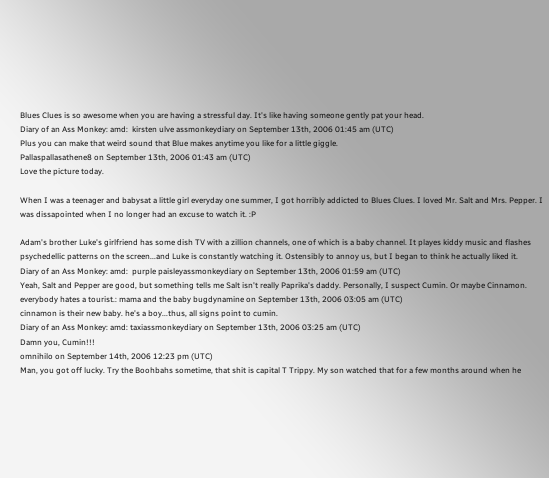Blues Clues is so awesome when you are having a stressful day. It's like having someone gently pat your head.
Diary of an Ass Monkey: amd:  kirsten ulve assmonkeydiary on September 13th, 2006 01:45 am (UTC)
Plus you can make that weird sound that Blue makes anytime you like for a little giggle.
Pallaspallasathene8 on September 13th, 2006 01:43 am (UTC)
Love the picture today.

When I was a teenager and babysat a little girl everyday one summer, I got horribly addicted to Blues Clues. I loved Mr. Salt and Mrs. Pepper. I was dissapointed when I no longer had an excuse to watch it. :P

Adam's brother Luke's girlfriend has some dish TV with a zillion channels, one of which is a baby channel. It playes kiddy music and flashes psychedellic patterns on the screen...and Luke is constantly watching it. Ostensibly to annoy us, but I began to think he actually liked it.
Diary of an Ass Monkey: amd:  purple paisleyassmonkeydiary on September 13th, 2006 01:59 am (UTC)
Yeah, Salt and Pepper are good, but something tells me Salt isn't really Paprika's daddy. Personally, I suspect Cumin. Or maybe Cinnamon.
everybody hates a tourist.: mama and the baby bugdynamine on September 13th, 2006 03:05 am (UTC)
cinnamon is their new baby. he's a boy...thus, all signs point to cumin.
Diary of an Ass Monkey: amd: taxiassmonkeydiary on September 13th, 2006 03:25 am (UTC)
Damn you, Cumin!!!
omnihilo on September 14th, 2006 12:23 pm (UTC)
Man, you got off lucky. Try the Boohbahs sometime, that shit is capital T Trippy. My son watched that for a few months around when he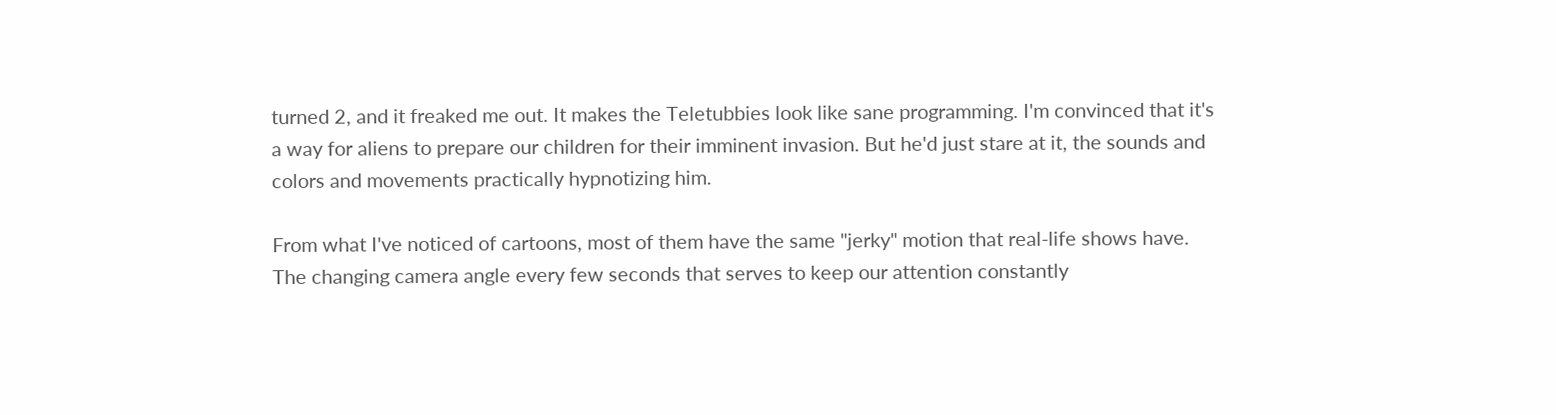turned 2, and it freaked me out. It makes the Teletubbies look like sane programming. I'm convinced that it's a way for aliens to prepare our children for their imminent invasion. But he'd just stare at it, the sounds and colors and movements practically hypnotizing him.

From what I've noticed of cartoons, most of them have the same "jerky" motion that real-life shows have. The changing camera angle every few seconds that serves to keep our attention constantly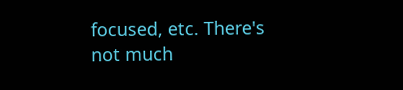focused, etc. There's not much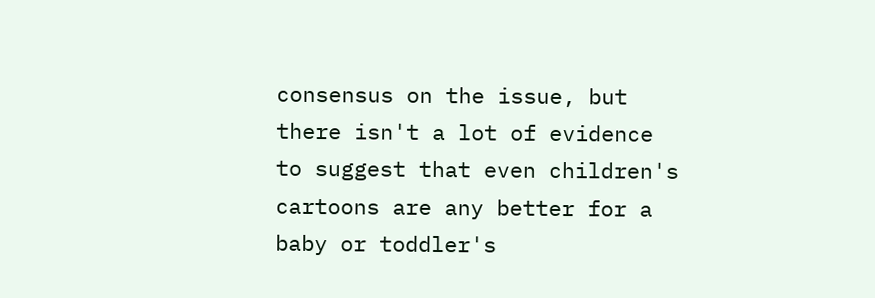consensus on the issue, but there isn't a lot of evidence to suggest that even children's cartoons are any better for a baby or toddler's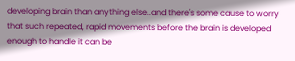developing brain than anything else..and there's some cause to worry that such repeated, rapid movements before the brain is developed enough to handle it can be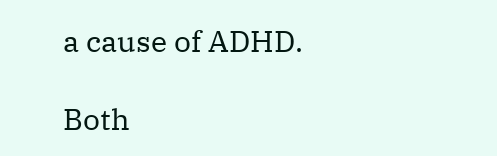a cause of ADHD.

Both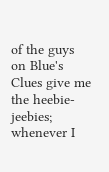of the guys on Blue's Clues give me the heebie-jeebies; whenever I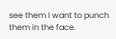see them I want to punch them in the face.